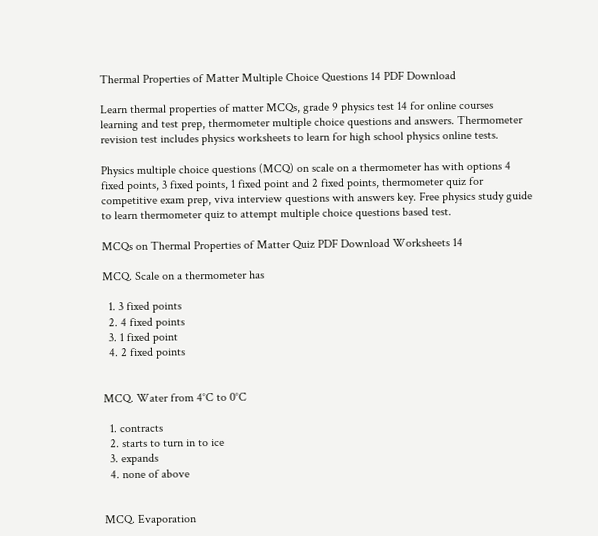Thermal Properties of Matter Multiple Choice Questions 14 PDF Download

Learn thermal properties of matter MCQs, grade 9 physics test 14 for online courses learning and test prep, thermometer multiple choice questions and answers. Thermometer revision test includes physics worksheets to learn for high school physics online tests.

Physics multiple choice questions (MCQ) on scale on a thermometer has with options 4 fixed points, 3 fixed points, 1 fixed point and 2 fixed points, thermometer quiz for competitive exam prep, viva interview questions with answers key. Free physics study guide to learn thermometer quiz to attempt multiple choice questions based test.

MCQs on Thermal Properties of Matter Quiz PDF Download Worksheets 14

MCQ. Scale on a thermometer has

  1. 3 fixed points
  2. 4 fixed points
  3. 1 fixed point
  4. 2 fixed points


MCQ. Water from 4°C to 0°C

  1. contracts
  2. starts to turn in to ice
  3. expands
  4. none of above


MCQ. Evaporation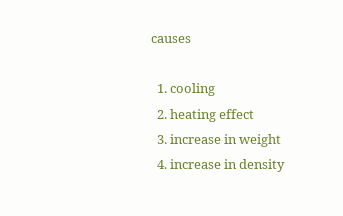causes

  1. cooling
  2. heating effect
  3. increase in weight
  4. increase in density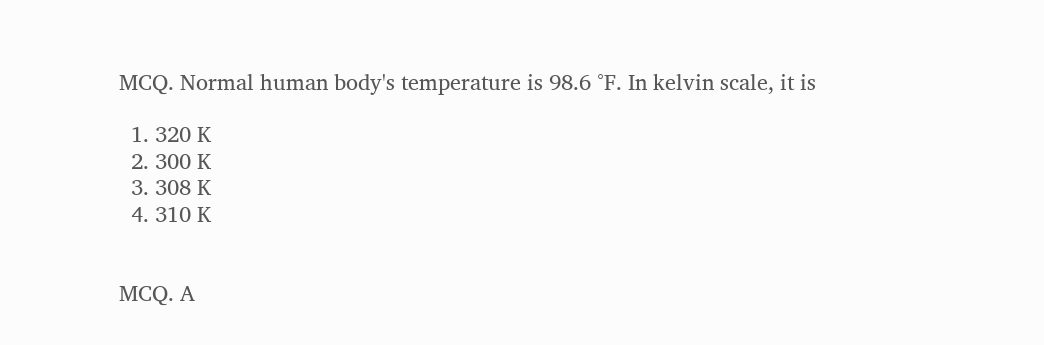MCQ. Normal human body's temperature is 98.6 °F. In kelvin scale, it is

  1. 320 K
  2. 300 K
  3. 308 K
  4. 310 K


MCQ. A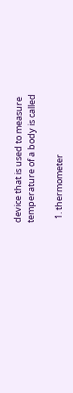device that is used to measure temperature of a body is called

  1. thermometer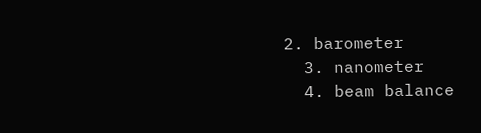2. barometer
  3. nanometer
  4. beam balance